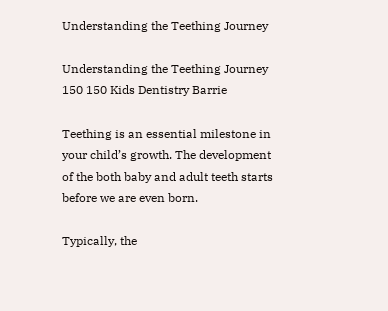Understanding the Teething Journey

Understanding the Teething Journey 150 150 Kids Dentistry Barrie

Teething is an essential milestone in your child’s growth. The development of the both baby and adult teeth starts before we are even born.

Typically, the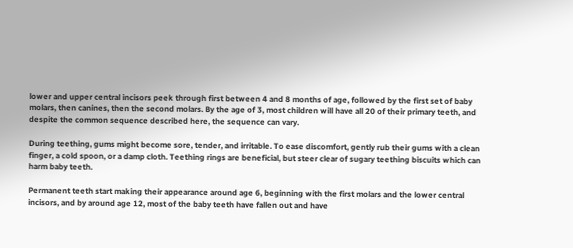lower and upper central incisors peek through first between 4 and 8 months of age, followed by the first set of baby molars, then canines, then the second molars. By the age of 3, most children will have all 20 of their primary teeth, and despite the common sequence described here, the sequence can vary.

During teething, gums might become sore, tender, and irritable. To ease discomfort, gently rub their gums with a clean finger, a cold spoon, or a damp cloth. Teething rings are beneficial, but steer clear of sugary teething biscuits which can harm baby teeth.

Permanent teeth start making their appearance around age 6, beginning with the first molars and the lower central incisors, and by around age 12, most of the baby teeth have fallen out and have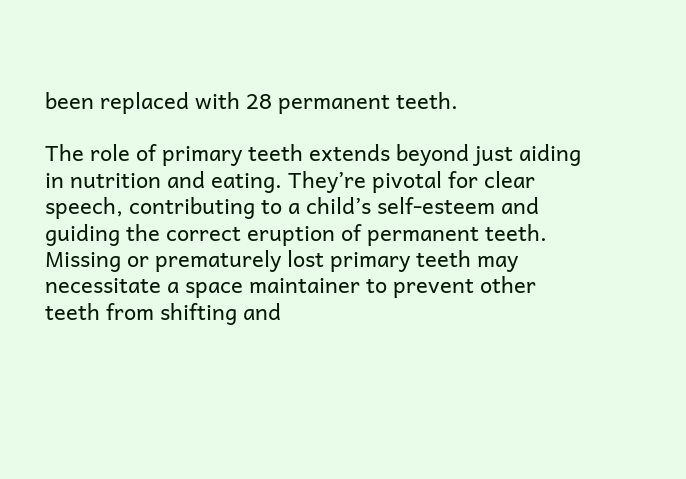been replaced with 28 permanent teeth.

The role of primary teeth extends beyond just aiding in nutrition and eating. They’re pivotal for clear speech, contributing to a child’s self-esteem and guiding the correct eruption of permanent teeth. Missing or prematurely lost primary teeth may necessitate a space maintainer to prevent other teeth from shifting and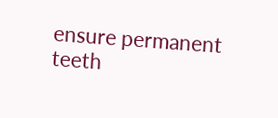ensure permanent teeth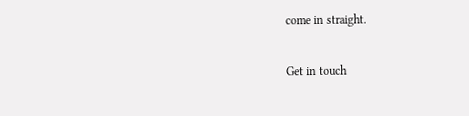come in straight.

Get in touch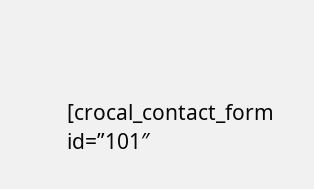[crocal_contact_form id=”101″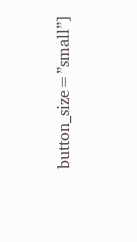button_size=”small”]